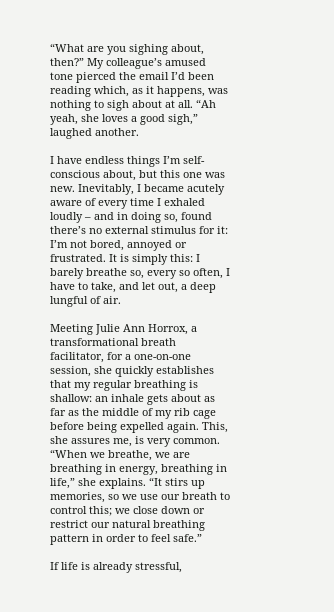“What are you sighing about, then?” My colleague’s amused tone pierced the email I’d been reading which, as it happens, was nothing to sigh about at all. “Ah yeah, she loves a good sigh,” laughed another.

I have endless things I’m self-conscious about, but this one was new. Inevitably, I became acutely aware of every time I exhaled loudly – and in doing so, found there’s no external stimulus for it: I’m not bored, annoyed or frustrated. It is simply this: I barely breathe so, every so often, I have to take, and let out, a deep lungful of air.

Meeting Julie Ann Horrox, a transformational breath facilitator, for a one-on-one session, she quickly establishes that my regular breathing is shallow: an inhale gets about as far as the middle of my rib cage before being expelled again. This, she assures me, is very common. “When we breathe, we are breathing in energy, breathing in life,” she explains. “It stirs up memories, so we use our breath to control this; we close down or restrict our natural breathing pattern in order to feel safe.”

If life is already stressful,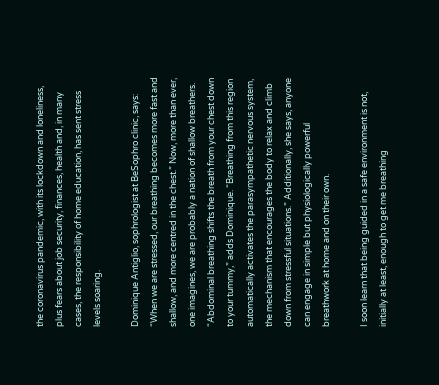the coronavirus pandemic, with its lockdown and loneliness, plus fears about job security, finances, health and, in many cases, the responsibility of home education, has sent stress levels soaring.

Dominique Antiglio, sophrologist at BeSophro clinic, says: “When we are stressed, our breathing becomes more fast and shallow, and more centred in the chest.” Now, more than ever, one imagines, we are probably a nation of shallow breathers. “Abdominal breathing shifts the breath from your chest down to your tummy,” adds Dominique. “Breathing from this region automatically activates the parasympathetic nervous system, the mechanism that encourages the body to relax and climb down from stressful situations.” Additionally, she says, anyone can engage in simple but physiologically powerful breathwork at home and on their own.

I soon learn that being guided in a safe environment is not, initially at least, enough to get me breathing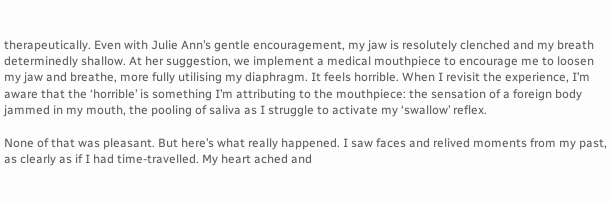therapeutically. Even with Julie Ann’s gentle encouragement, my jaw is resolutely clenched and my breath determinedly shallow. At her suggestion, we implement a medical mouthpiece to encourage me to loosen my jaw and breathe, more fully utilising my diaphragm. It feels horrible. When I revisit the experience, I’m aware that the ‘horrible’ is something I’m attributing to the mouthpiece: the sensation of a foreign body jammed in my mouth, the pooling of saliva as I struggle to activate my ‘swallow’ reflex.

None of that was pleasant. But here’s what really happened. I saw faces and relived moments from my past, as clearly as if I had time-travelled. My heart ached and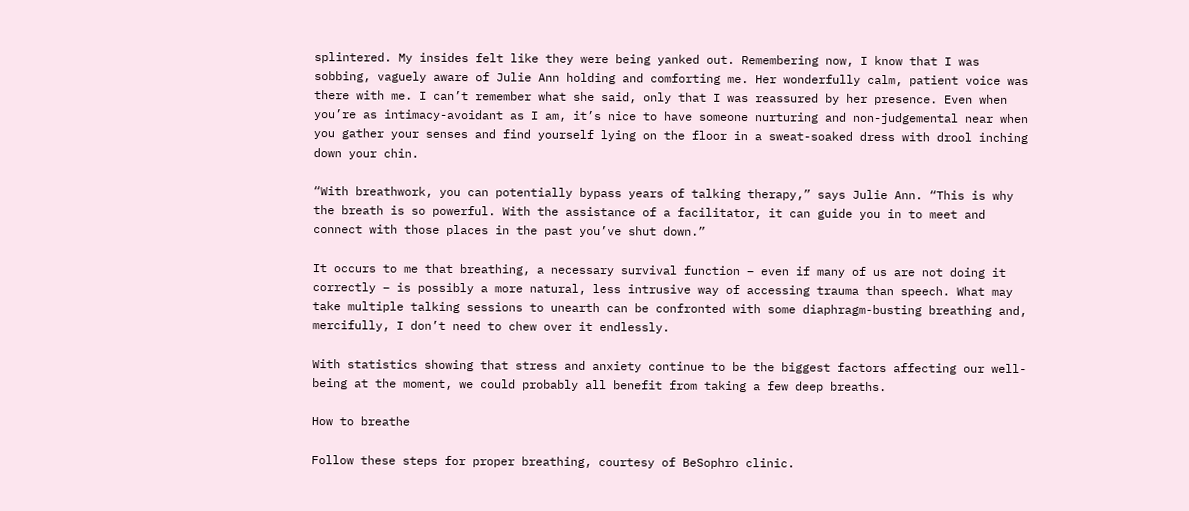splintered. My insides felt like they were being yanked out. Remembering now, I know that I was sobbing, vaguely aware of Julie Ann holding and comforting me. Her wonderfully calm, patient voice was there with me. I can’t remember what she said, only that I was reassured by her presence. Even when you’re as intimacy-avoidant as I am, it’s nice to have someone nurturing and non-judgemental near when you gather your senses and find yourself lying on the floor in a sweat-soaked dress with drool inching down your chin.

“With breathwork, you can potentially bypass years of talking therapy,” says Julie Ann. “This is why the breath is so powerful. With the assistance of a facilitator, it can guide you in to meet and connect with those places in the past you’ve shut down.”

It occurs to me that breathing, a necessary survival function – even if many of us are not doing it correctly – is possibly a more natural, less intrusive way of accessing trauma than speech. What may take multiple talking sessions to unearth can be confronted with some diaphragm-busting breathing and, mercifully, I don’t need to chew over it endlessly.

With statistics showing that stress and anxiety continue to be the biggest factors affecting our well-being at the moment, we could probably all benefit from taking a few deep breaths.

How to breathe

Follow these steps for proper breathing, courtesy of BeSophro clinic.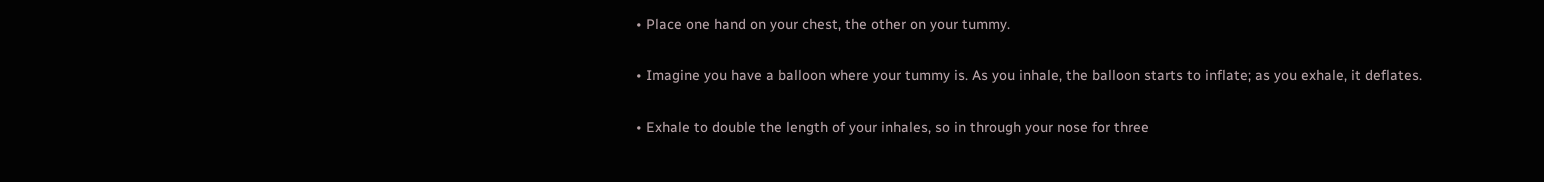• Place one hand on your chest, the other on your tummy.

• Imagine you have a balloon where your tummy is. As you inhale, the balloon starts to inflate; as you exhale, it deflates.

• Exhale to double the length of your inhales, so in through your nose for three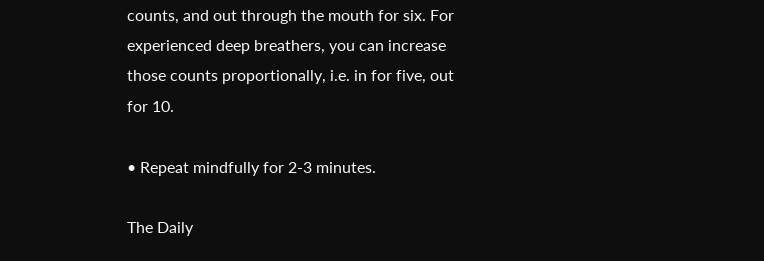counts, and out through the mouth for six. For experienced deep breathers, you can increase those counts proportionally, i.e. in for five, out for 10.

• Repeat mindfully for 2-3 minutes.

The Daily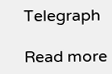Telegraph

Read more